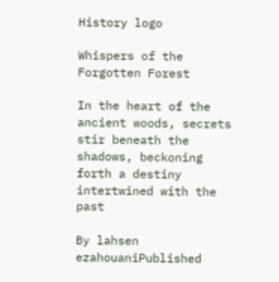History logo

Whispers of the Forgotten Forest

In the heart of the ancient woods, secrets stir beneath the shadows, beckoning forth a destiny intertwined with the past

By lahsen ezahouaniPublished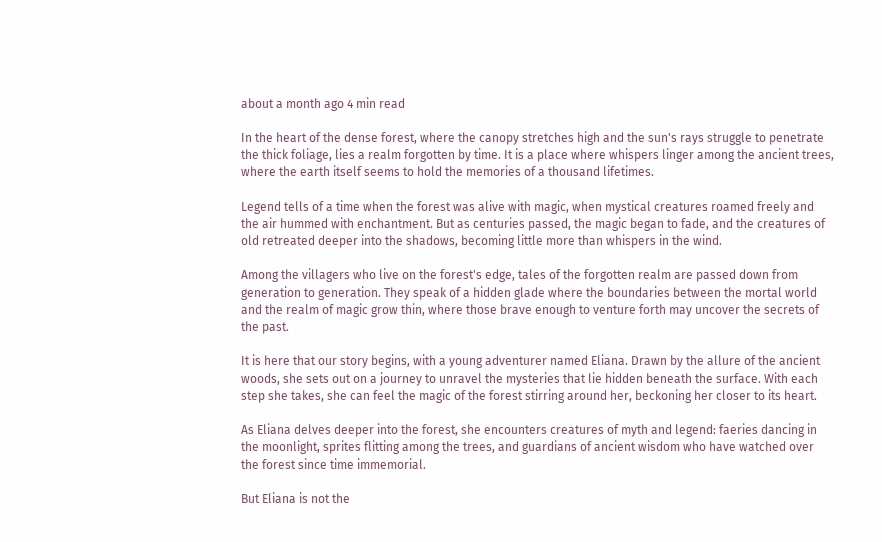about a month ago 4 min read

In the heart of the dense forest, where the canopy stretches high and the sun's rays struggle to penetrate the thick foliage, lies a realm forgotten by time. It is a place where whispers linger among the ancient trees, where the earth itself seems to hold the memories of a thousand lifetimes.

Legend tells of a time when the forest was alive with magic, when mystical creatures roamed freely and the air hummed with enchantment. But as centuries passed, the magic began to fade, and the creatures of old retreated deeper into the shadows, becoming little more than whispers in the wind.

Among the villagers who live on the forest's edge, tales of the forgotten realm are passed down from generation to generation. They speak of a hidden glade where the boundaries between the mortal world and the realm of magic grow thin, where those brave enough to venture forth may uncover the secrets of the past.

It is here that our story begins, with a young adventurer named Eliana. Drawn by the allure of the ancient woods, she sets out on a journey to unravel the mysteries that lie hidden beneath the surface. With each step she takes, she can feel the magic of the forest stirring around her, beckoning her closer to its heart.

As Eliana delves deeper into the forest, she encounters creatures of myth and legend: faeries dancing in the moonlight, sprites flitting among the trees, and guardians of ancient wisdom who have watched over the forest since time immemorial.

But Eliana is not the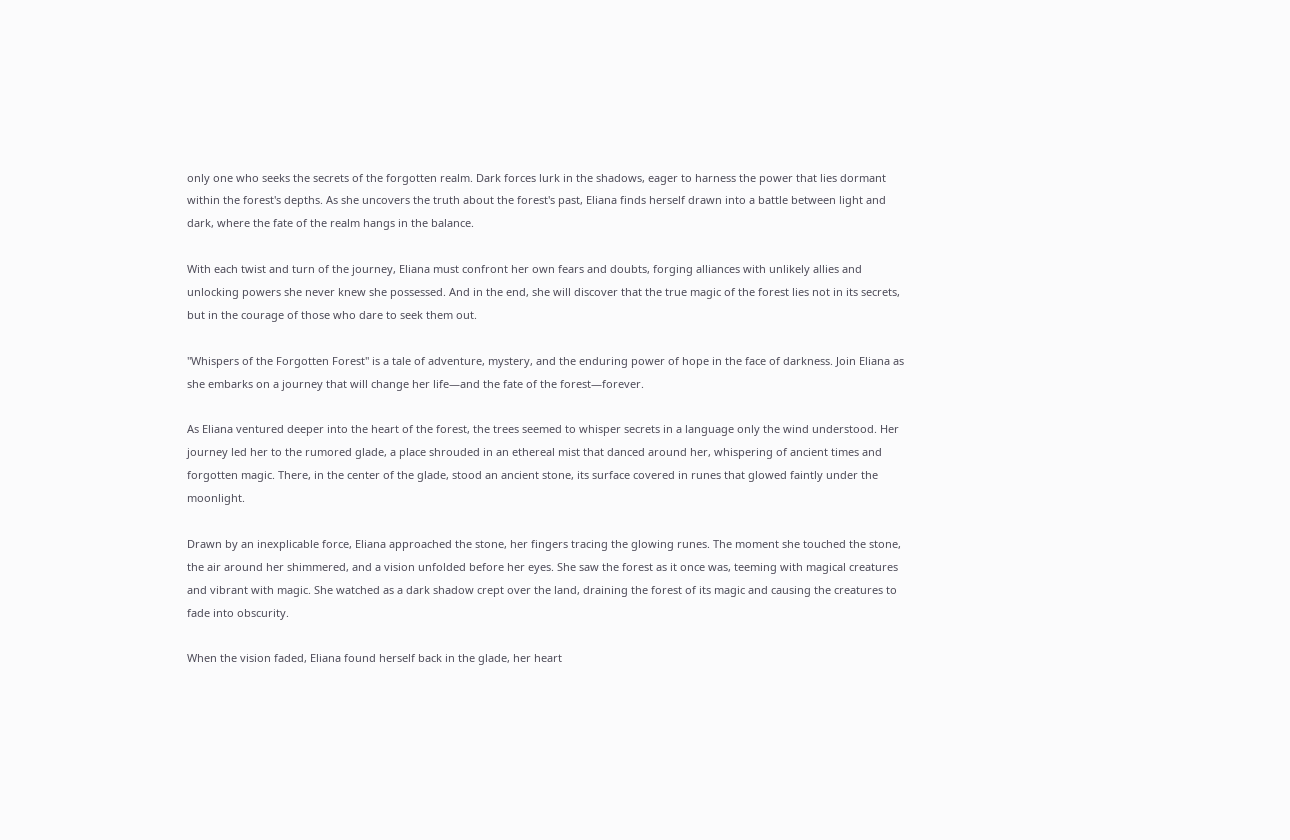only one who seeks the secrets of the forgotten realm. Dark forces lurk in the shadows, eager to harness the power that lies dormant within the forest's depths. As she uncovers the truth about the forest's past, Eliana finds herself drawn into a battle between light and dark, where the fate of the realm hangs in the balance.

With each twist and turn of the journey, Eliana must confront her own fears and doubts, forging alliances with unlikely allies and unlocking powers she never knew she possessed. And in the end, she will discover that the true magic of the forest lies not in its secrets, but in the courage of those who dare to seek them out.

"Whispers of the Forgotten Forest" is a tale of adventure, mystery, and the enduring power of hope in the face of darkness. Join Eliana as she embarks on a journey that will change her life—and the fate of the forest—forever.

As Eliana ventured deeper into the heart of the forest, the trees seemed to whisper secrets in a language only the wind understood. Her journey led her to the rumored glade, a place shrouded in an ethereal mist that danced around her, whispering of ancient times and forgotten magic. There, in the center of the glade, stood an ancient stone, its surface covered in runes that glowed faintly under the moonlight.

Drawn by an inexplicable force, Eliana approached the stone, her fingers tracing the glowing runes. The moment she touched the stone, the air around her shimmered, and a vision unfolded before her eyes. She saw the forest as it once was, teeming with magical creatures and vibrant with magic. She watched as a dark shadow crept over the land, draining the forest of its magic and causing the creatures to fade into obscurity.

When the vision faded, Eliana found herself back in the glade, her heart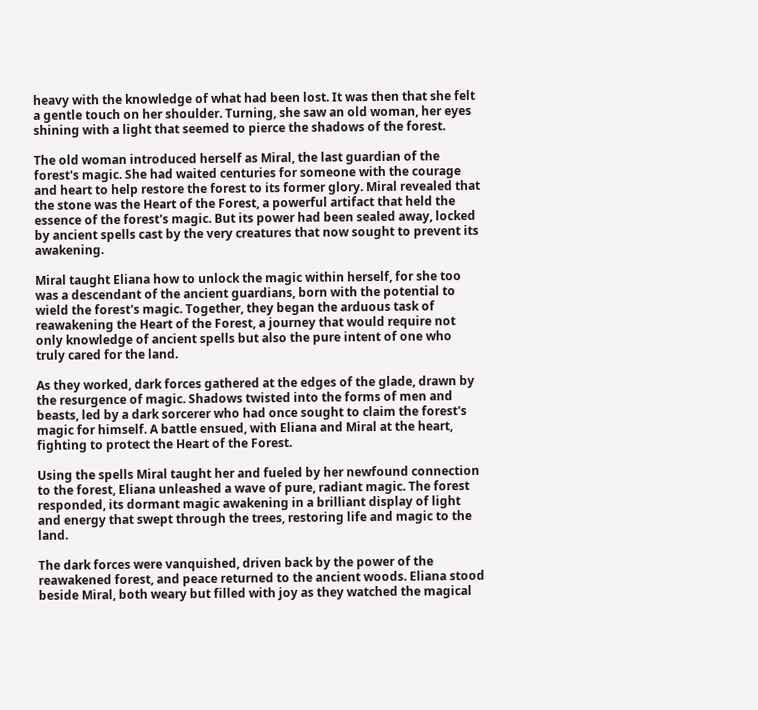heavy with the knowledge of what had been lost. It was then that she felt a gentle touch on her shoulder. Turning, she saw an old woman, her eyes shining with a light that seemed to pierce the shadows of the forest.

The old woman introduced herself as Miral, the last guardian of the forest's magic. She had waited centuries for someone with the courage and heart to help restore the forest to its former glory. Miral revealed that the stone was the Heart of the Forest, a powerful artifact that held the essence of the forest's magic. But its power had been sealed away, locked by ancient spells cast by the very creatures that now sought to prevent its awakening.

Miral taught Eliana how to unlock the magic within herself, for she too was a descendant of the ancient guardians, born with the potential to wield the forest's magic. Together, they began the arduous task of reawakening the Heart of the Forest, a journey that would require not only knowledge of ancient spells but also the pure intent of one who truly cared for the land.

As they worked, dark forces gathered at the edges of the glade, drawn by the resurgence of magic. Shadows twisted into the forms of men and beasts, led by a dark sorcerer who had once sought to claim the forest's magic for himself. A battle ensued, with Eliana and Miral at the heart, fighting to protect the Heart of the Forest.

Using the spells Miral taught her and fueled by her newfound connection to the forest, Eliana unleashed a wave of pure, radiant magic. The forest responded, its dormant magic awakening in a brilliant display of light and energy that swept through the trees, restoring life and magic to the land.

The dark forces were vanquished, driven back by the power of the reawakened forest, and peace returned to the ancient woods. Eliana stood beside Miral, both weary but filled with joy as they watched the magical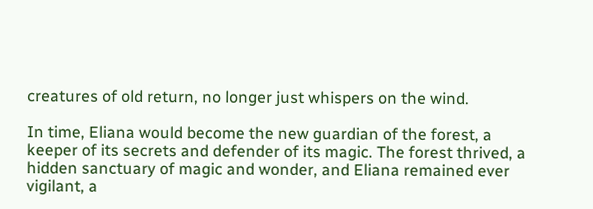creatures of old return, no longer just whispers on the wind.

In time, Eliana would become the new guardian of the forest, a keeper of its secrets and defender of its magic. The forest thrived, a hidden sanctuary of magic and wonder, and Eliana remained ever vigilant, a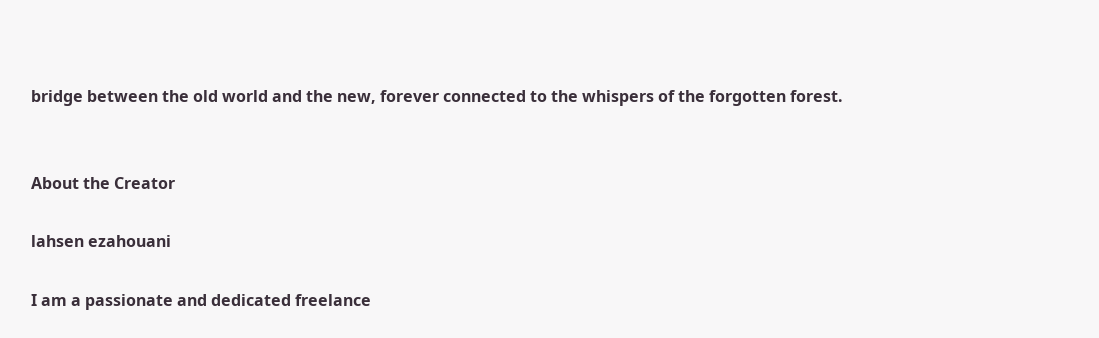bridge between the old world and the new, forever connected to the whispers of the forgotten forest.


About the Creator

lahsen ezahouani

I am a passionate and dedicated freelance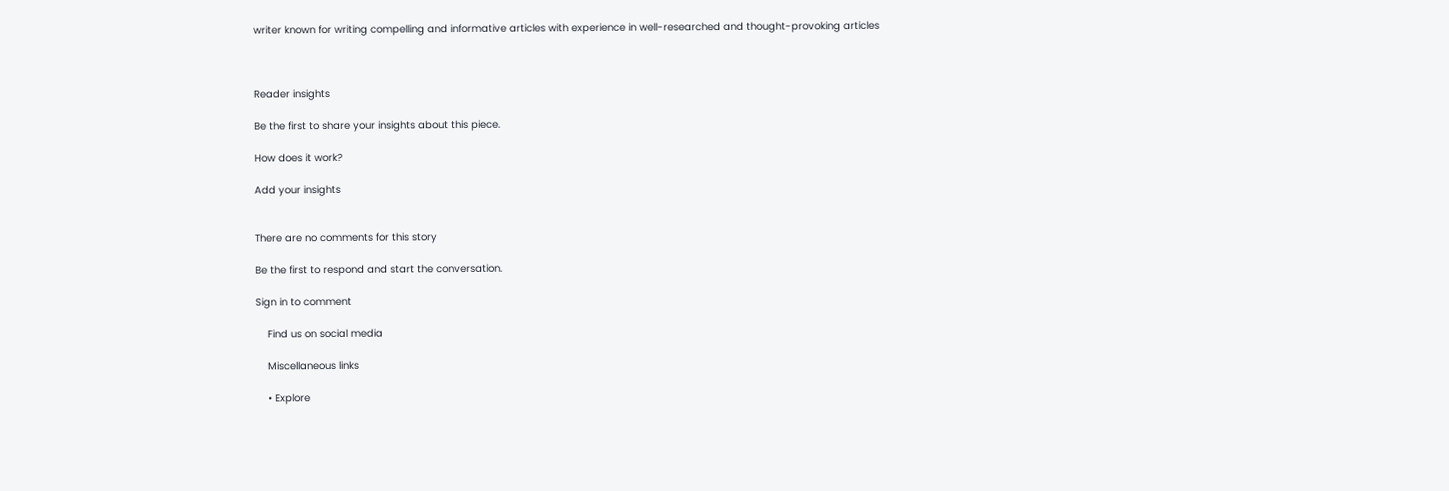writer known for writing compelling and informative articles with experience in well-researched and thought-provoking articles



Reader insights

Be the first to share your insights about this piece.

How does it work?

Add your insights


There are no comments for this story

Be the first to respond and start the conversation.

Sign in to comment

    Find us on social media

    Miscellaneous links

    • Explore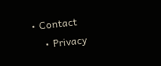• Contact
    • Privacy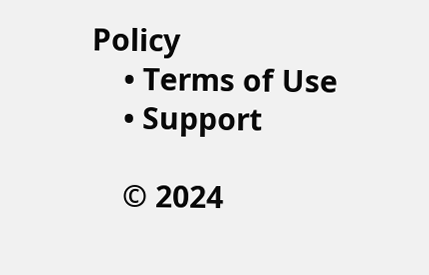Policy
    • Terms of Use
    • Support

    © 2024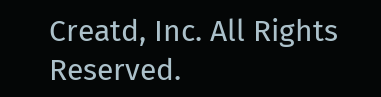Creatd, Inc. All Rights Reserved.